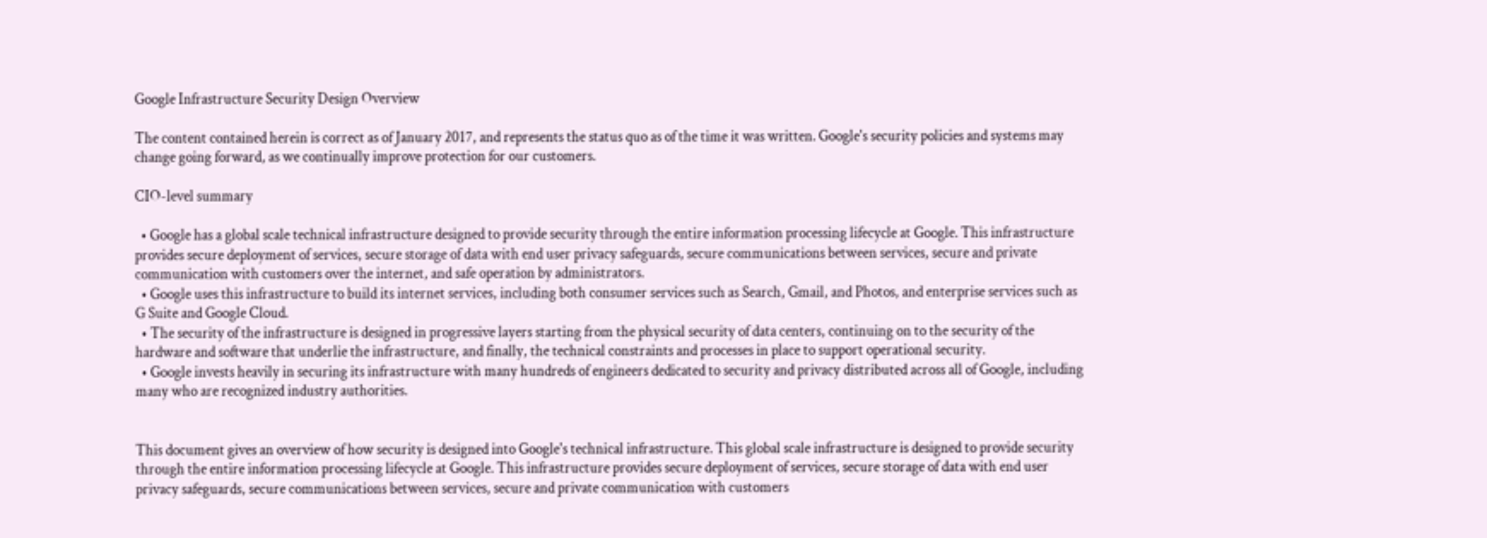Google Infrastructure Security Design Overview

The content contained herein is correct as of January 2017, and represents the status quo as of the time it was written. Google's security policies and systems may change going forward, as we continually improve protection for our customers.

CIO-level summary

  • Google has a global scale technical infrastructure designed to provide security through the entire information processing lifecycle at Google. This infrastructure provides secure deployment of services, secure storage of data with end user privacy safeguards, secure communications between services, secure and private communication with customers over the internet, and safe operation by administrators.
  • Google uses this infrastructure to build its internet services, including both consumer services such as Search, Gmail, and Photos, and enterprise services such as G Suite and Google Cloud.
  • The security of the infrastructure is designed in progressive layers starting from the physical security of data centers, continuing on to the security of the hardware and software that underlie the infrastructure, and finally, the technical constraints and processes in place to support operational security.
  • Google invests heavily in securing its infrastructure with many hundreds of engineers dedicated to security and privacy distributed across all of Google, including many who are recognized industry authorities.


This document gives an overview of how security is designed into Google's technical infrastructure. This global scale infrastructure is designed to provide security through the entire information processing lifecycle at Google. This infrastructure provides secure deployment of services, secure storage of data with end user privacy safeguards, secure communications between services, secure and private communication with customers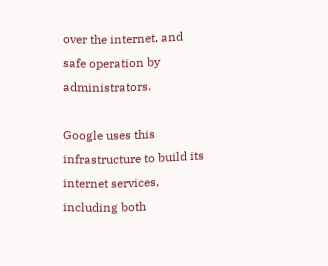over the internet, and safe operation by administrators.

Google uses this infrastructure to build its internet services, including both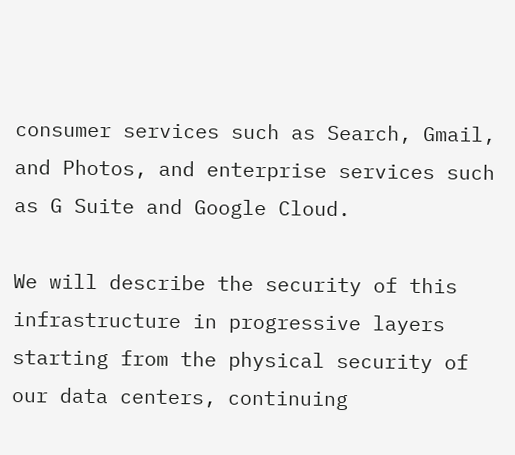consumer services such as Search, Gmail, and Photos, and enterprise services such as G Suite and Google Cloud.

We will describe the security of this infrastructure in progressive layers starting from the physical security of our data centers, continuing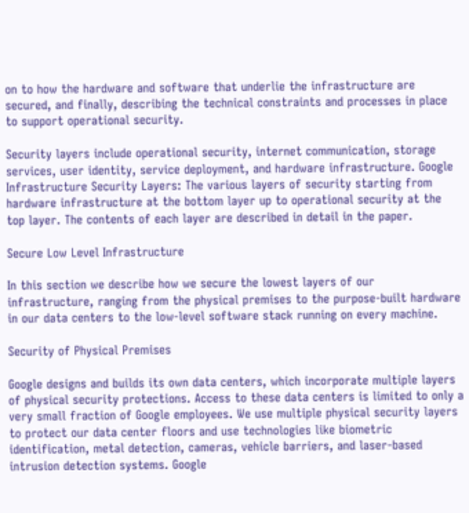on to how the hardware and software that underlie the infrastructure are secured, and finally, describing the technical constraints and processes in place to support operational security.

Security layers include operational security, internet communication, storage services, user identity, service deployment, and hardware infrastructure. Google Infrastructure Security Layers: The various layers of security starting from hardware infrastructure at the bottom layer up to operational security at the top layer. The contents of each layer are described in detail in the paper.

Secure Low Level Infrastructure

In this section we describe how we secure the lowest layers of our infrastructure, ranging from the physical premises to the purpose-built hardware in our data centers to the low-level software stack running on every machine.

Security of Physical Premises

Google designs and builds its own data centers, which incorporate multiple layers of physical security protections. Access to these data centers is limited to only a very small fraction of Google employees. We use multiple physical security layers to protect our data center floors and use technologies like biometric identification, metal detection, cameras, vehicle barriers, and laser-based intrusion detection systems. Google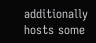additionally hosts some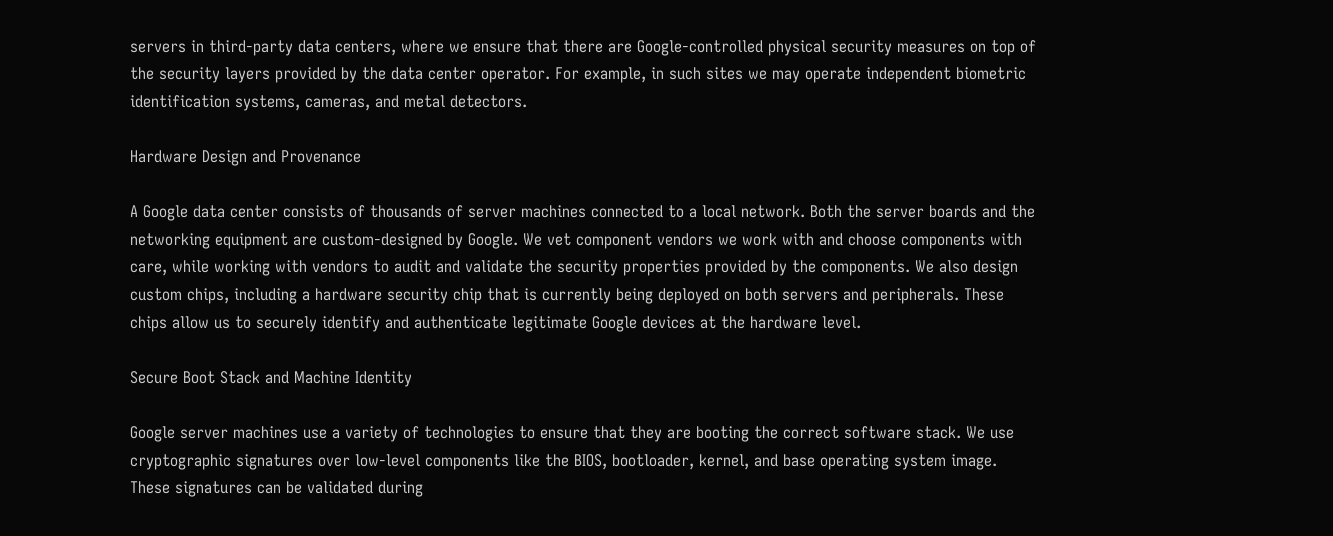servers in third-party data centers, where we ensure that there are Google-controlled physical security measures on top of the security layers provided by the data center operator. For example, in such sites we may operate independent biometric identification systems, cameras, and metal detectors.

Hardware Design and Provenance

A Google data center consists of thousands of server machines connected to a local network. Both the server boards and the networking equipment are custom-designed by Google. We vet component vendors we work with and choose components with care, while working with vendors to audit and validate the security properties provided by the components. We also design custom chips, including a hardware security chip that is currently being deployed on both servers and peripherals. These chips allow us to securely identify and authenticate legitimate Google devices at the hardware level.

Secure Boot Stack and Machine Identity

Google server machines use a variety of technologies to ensure that they are booting the correct software stack. We use cryptographic signatures over low-level components like the BIOS, bootloader, kernel, and base operating system image. These signatures can be validated during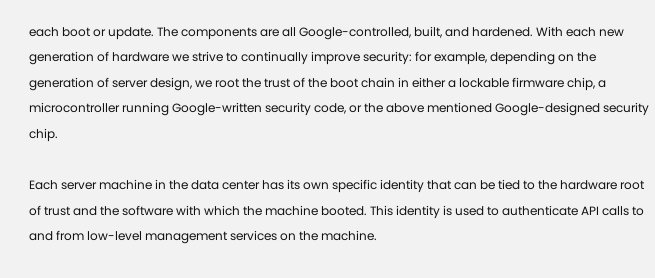each boot or update. The components are all Google-controlled, built, and hardened. With each new generation of hardware we strive to continually improve security: for example, depending on the generation of server design, we root the trust of the boot chain in either a lockable firmware chip, a microcontroller running Google-written security code, or the above mentioned Google-designed security chip.

Each server machine in the data center has its own specific identity that can be tied to the hardware root of trust and the software with which the machine booted. This identity is used to authenticate API calls to and from low-level management services on the machine.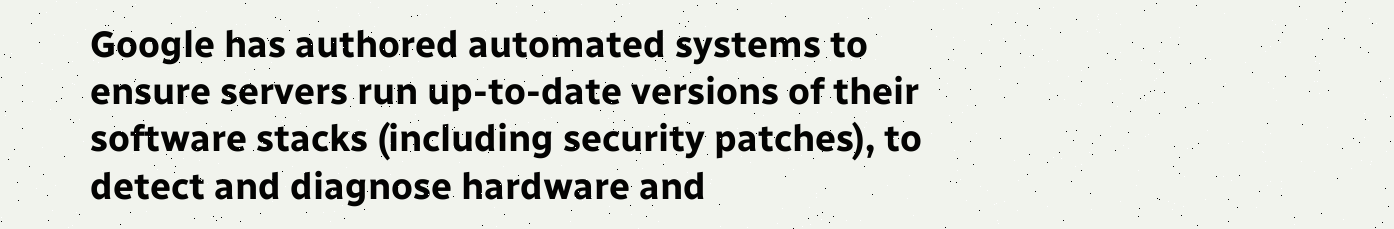Google has authored automated systems to ensure servers run up-to-date versions of their software stacks (including security patches), to detect and diagnose hardware and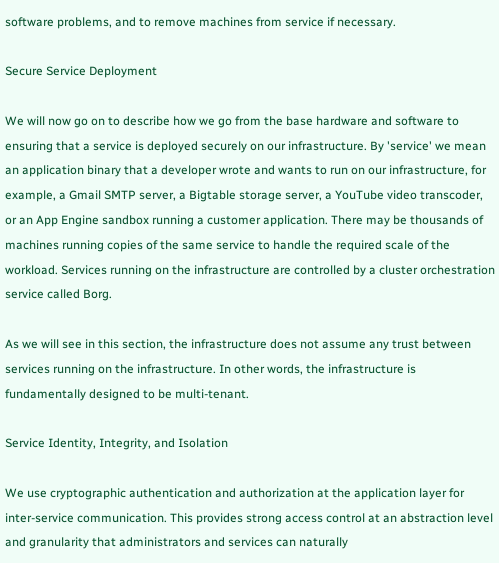software problems, and to remove machines from service if necessary.

Secure Service Deployment

We will now go on to describe how we go from the base hardware and software to ensuring that a service is deployed securely on our infrastructure. By 'service' we mean an application binary that a developer wrote and wants to run on our infrastructure, for example, a Gmail SMTP server, a Bigtable storage server, a YouTube video transcoder, or an App Engine sandbox running a customer application. There may be thousands of machines running copies of the same service to handle the required scale of the workload. Services running on the infrastructure are controlled by a cluster orchestration service called Borg.

As we will see in this section, the infrastructure does not assume any trust between services running on the infrastructure. In other words, the infrastructure is fundamentally designed to be multi-tenant.

Service Identity, Integrity, and Isolation

We use cryptographic authentication and authorization at the application layer for inter-service communication. This provides strong access control at an abstraction level and granularity that administrators and services can naturally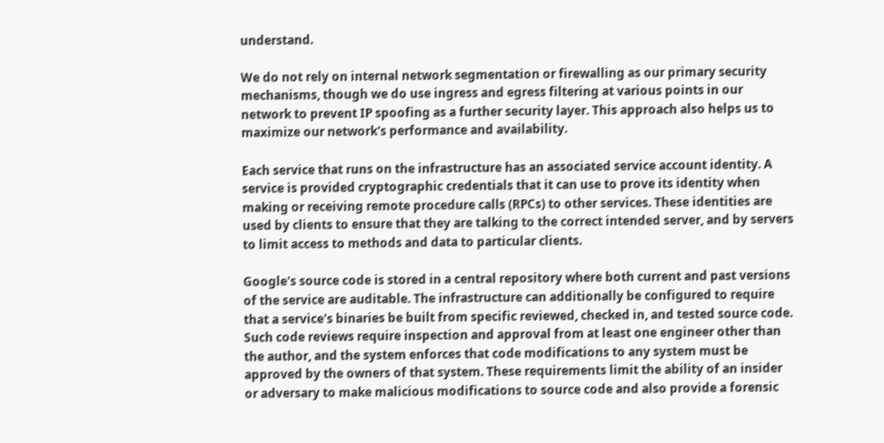understand.

We do not rely on internal network segmentation or firewalling as our primary security mechanisms, though we do use ingress and egress filtering at various points in our network to prevent IP spoofing as a further security layer. This approach also helps us to maximize our network's performance and availability.

Each service that runs on the infrastructure has an associated service account identity. A service is provided cryptographic credentials that it can use to prove its identity when making or receiving remote procedure calls (RPCs) to other services. These identities are used by clients to ensure that they are talking to the correct intended server, and by servers to limit access to methods and data to particular clients.

Google's source code is stored in a central repository where both current and past versions of the service are auditable. The infrastructure can additionally be configured to require that a service's binaries be built from specific reviewed, checked in, and tested source code. Such code reviews require inspection and approval from at least one engineer other than the author, and the system enforces that code modifications to any system must be approved by the owners of that system. These requirements limit the ability of an insider or adversary to make malicious modifications to source code and also provide a forensic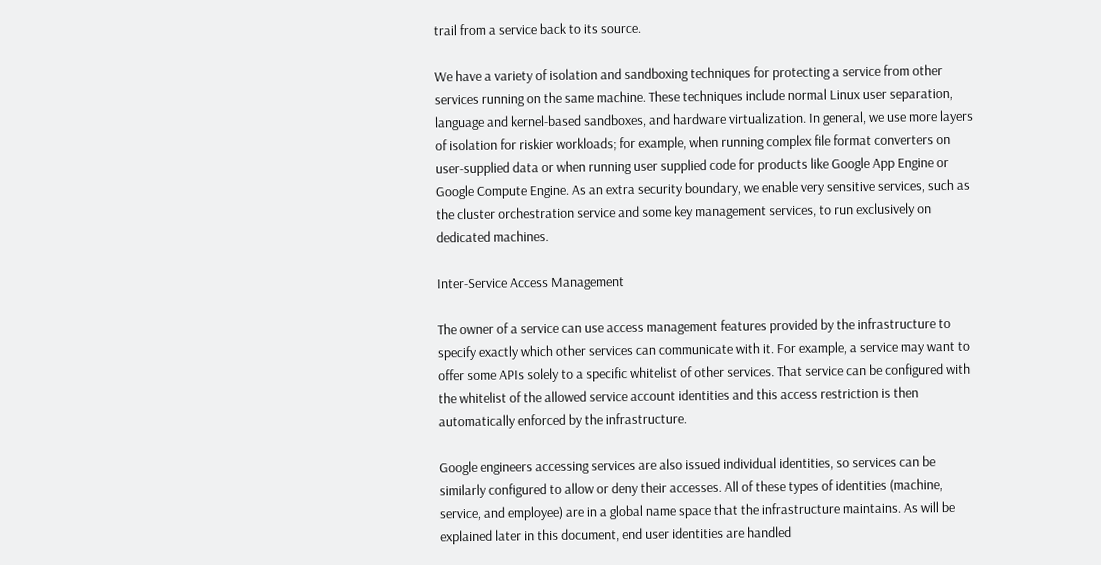trail from a service back to its source.

We have a variety of isolation and sandboxing techniques for protecting a service from other services running on the same machine. These techniques include normal Linux user separation, language and kernel-based sandboxes, and hardware virtualization. In general, we use more layers of isolation for riskier workloads; for example, when running complex file format converters on user-supplied data or when running user supplied code for products like Google App Engine or Google Compute Engine. As an extra security boundary, we enable very sensitive services, such as the cluster orchestration service and some key management services, to run exclusively on dedicated machines.

Inter-Service Access Management

The owner of a service can use access management features provided by the infrastructure to specify exactly which other services can communicate with it. For example, a service may want to offer some APIs solely to a specific whitelist of other services. That service can be configured with the whitelist of the allowed service account identities and this access restriction is then automatically enforced by the infrastructure.

Google engineers accessing services are also issued individual identities, so services can be similarly configured to allow or deny their accesses. All of these types of identities (machine, service, and employee) are in a global name space that the infrastructure maintains. As will be explained later in this document, end user identities are handled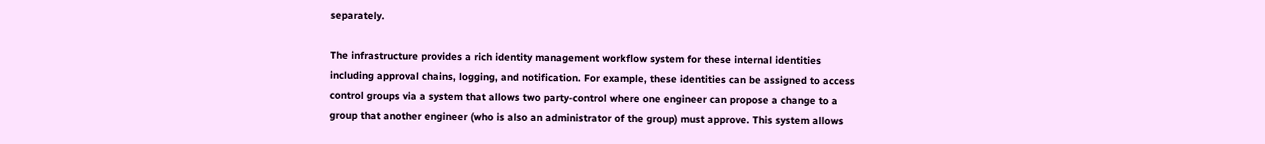separately.

The infrastructure provides a rich identity management workflow system for these internal identities including approval chains, logging, and notification. For example, these identities can be assigned to access control groups via a system that allows two party-control where one engineer can propose a change to a group that another engineer (who is also an administrator of the group) must approve. This system allows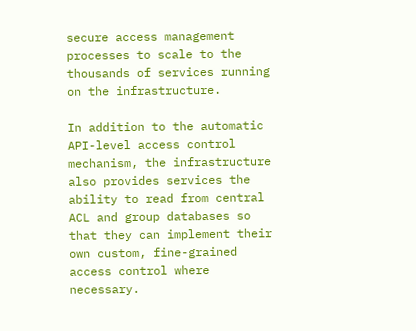secure access management processes to scale to the thousands of services running on the infrastructure.

In addition to the automatic API-level access control mechanism, the infrastructure also provides services the ability to read from central ACL and group databases so that they can implement their own custom, fine-grained access control where necessary.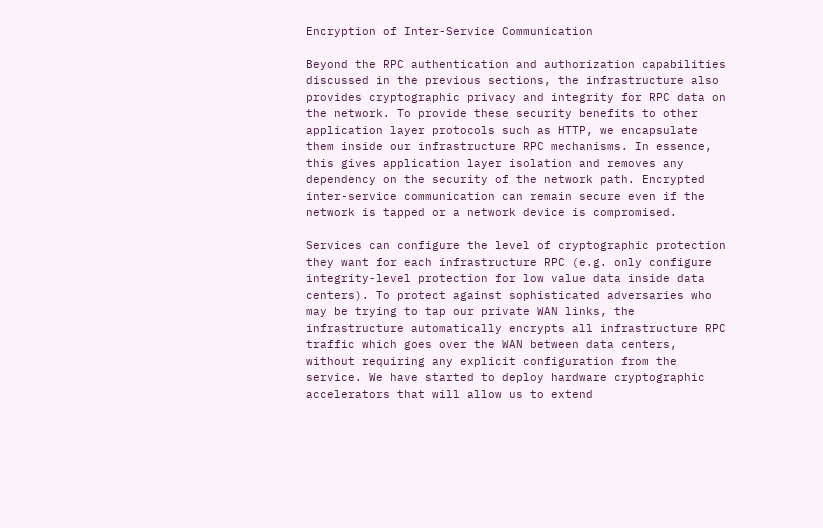Encryption of Inter-Service Communication

Beyond the RPC authentication and authorization capabilities discussed in the previous sections, the infrastructure also provides cryptographic privacy and integrity for RPC data on the network. To provide these security benefits to other application layer protocols such as HTTP, we encapsulate them inside our infrastructure RPC mechanisms. In essence, this gives application layer isolation and removes any dependency on the security of the network path. Encrypted inter-service communication can remain secure even if the network is tapped or a network device is compromised.

Services can configure the level of cryptographic protection they want for each infrastructure RPC (e.g. only configure integrity-level protection for low value data inside data centers). To protect against sophisticated adversaries who may be trying to tap our private WAN links, the infrastructure automatically encrypts all infrastructure RPC traffic which goes over the WAN between data centers, without requiring any explicit configuration from the service. We have started to deploy hardware cryptographic accelerators that will allow us to extend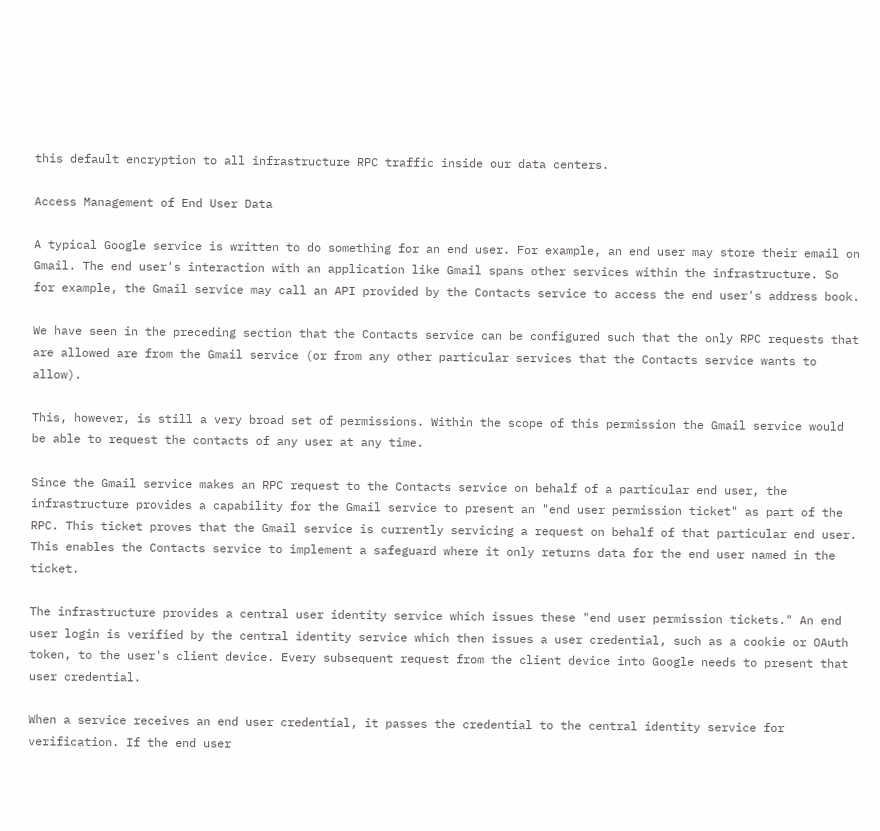this default encryption to all infrastructure RPC traffic inside our data centers.

Access Management of End User Data

A typical Google service is written to do something for an end user. For example, an end user may store their email on Gmail. The end user's interaction with an application like Gmail spans other services within the infrastructure. So for example, the Gmail service may call an API provided by the Contacts service to access the end user's address book.

We have seen in the preceding section that the Contacts service can be configured such that the only RPC requests that are allowed are from the Gmail service (or from any other particular services that the Contacts service wants to allow).

This, however, is still a very broad set of permissions. Within the scope of this permission the Gmail service would be able to request the contacts of any user at any time.

Since the Gmail service makes an RPC request to the Contacts service on behalf of a particular end user, the infrastructure provides a capability for the Gmail service to present an "end user permission ticket" as part of the RPC. This ticket proves that the Gmail service is currently servicing a request on behalf of that particular end user. This enables the Contacts service to implement a safeguard where it only returns data for the end user named in the ticket.

The infrastructure provides a central user identity service which issues these "end user permission tickets." An end user login is verified by the central identity service which then issues a user credential, such as a cookie or OAuth token, to the user's client device. Every subsequent request from the client device into Google needs to present that user credential.

When a service receives an end user credential, it passes the credential to the central identity service for verification. If the end user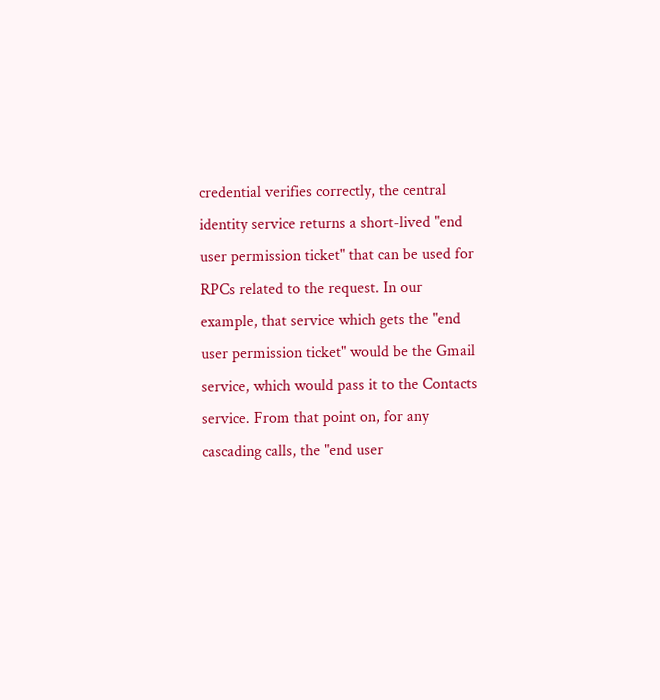credential verifies correctly, the central identity service returns a short-lived "end user permission ticket" that can be used for RPCs related to the request. In our example, that service which gets the "end user permission ticket" would be the Gmail service, which would pass it to the Contacts service. From that point on, for any cascading calls, the "end user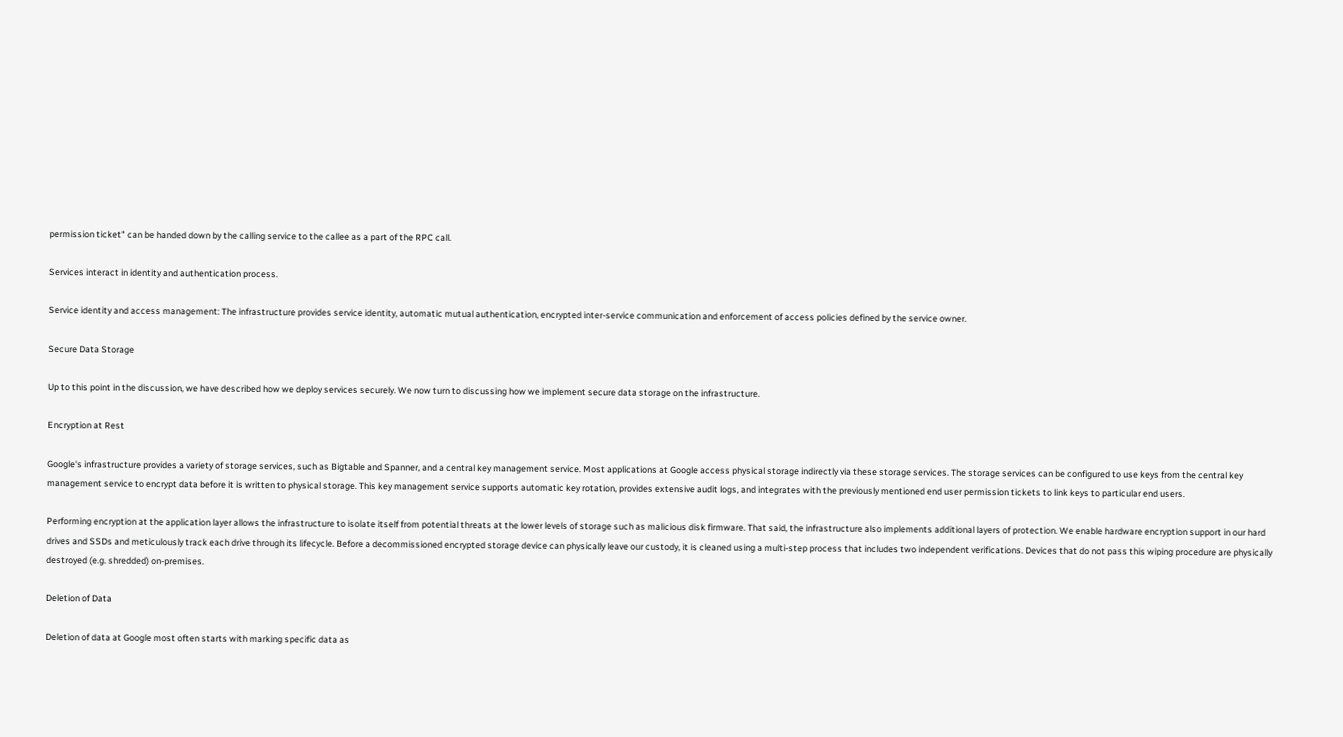permission ticket" can be handed down by the calling service to the callee as a part of the RPC call.

Services interact in identity and authentication process.

Service identity and access management: The infrastructure provides service identity, automatic mutual authentication, encrypted inter-service communication and enforcement of access policies defined by the service owner.

Secure Data Storage

Up to this point in the discussion, we have described how we deploy services securely. We now turn to discussing how we implement secure data storage on the infrastructure.

Encryption at Rest

Google's infrastructure provides a variety of storage services, such as Bigtable and Spanner, and a central key management service. Most applications at Google access physical storage indirectly via these storage services. The storage services can be configured to use keys from the central key management service to encrypt data before it is written to physical storage. This key management service supports automatic key rotation, provides extensive audit logs, and integrates with the previously mentioned end user permission tickets to link keys to particular end users.

Performing encryption at the application layer allows the infrastructure to isolate itself from potential threats at the lower levels of storage such as malicious disk firmware. That said, the infrastructure also implements additional layers of protection. We enable hardware encryption support in our hard drives and SSDs and meticulously track each drive through its lifecycle. Before a decommissioned encrypted storage device can physically leave our custody, it is cleaned using a multi-step process that includes two independent verifications. Devices that do not pass this wiping procedure are physically destroyed (e.g. shredded) on-premises.

Deletion of Data

Deletion of data at Google most often starts with marking specific data as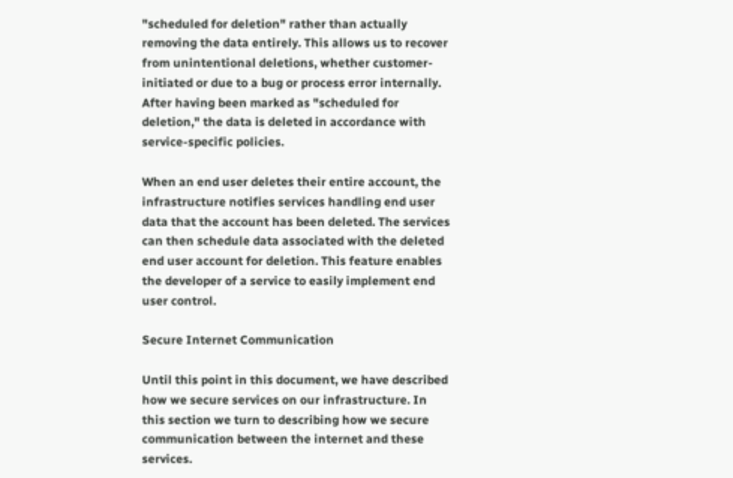"scheduled for deletion" rather than actually removing the data entirely. This allows us to recover from unintentional deletions, whether customer-initiated or due to a bug or process error internally. After having been marked as "scheduled for deletion," the data is deleted in accordance with service-specific policies.

When an end user deletes their entire account, the infrastructure notifies services handling end user data that the account has been deleted. The services can then schedule data associated with the deleted end user account for deletion. This feature enables the developer of a service to easily implement end user control.

Secure Internet Communication

Until this point in this document, we have described how we secure services on our infrastructure. In this section we turn to describing how we secure communication between the internet and these services.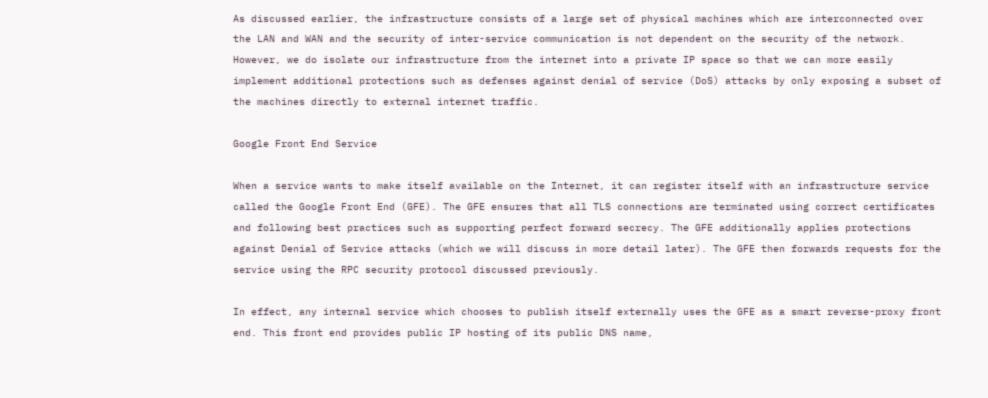As discussed earlier, the infrastructure consists of a large set of physical machines which are interconnected over the LAN and WAN and the security of inter-service communication is not dependent on the security of the network. However, we do isolate our infrastructure from the internet into a private IP space so that we can more easily implement additional protections such as defenses against denial of service (DoS) attacks by only exposing a subset of the machines directly to external internet traffic.

Google Front End Service

When a service wants to make itself available on the Internet, it can register itself with an infrastructure service called the Google Front End (GFE). The GFE ensures that all TLS connections are terminated using correct certificates and following best practices such as supporting perfect forward secrecy. The GFE additionally applies protections against Denial of Service attacks (which we will discuss in more detail later). The GFE then forwards requests for the service using the RPC security protocol discussed previously.

In effect, any internal service which chooses to publish itself externally uses the GFE as a smart reverse-proxy front end. This front end provides public IP hosting of its public DNS name,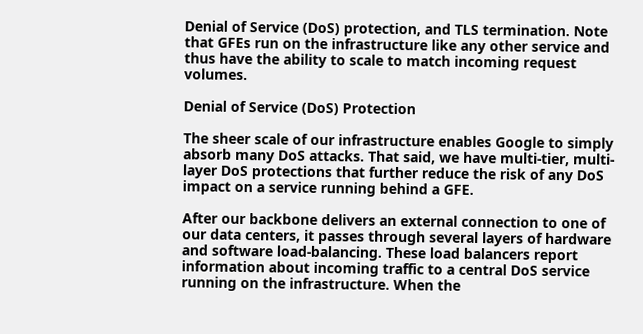Denial of Service (DoS) protection, and TLS termination. Note that GFEs run on the infrastructure like any other service and thus have the ability to scale to match incoming request volumes.

Denial of Service (DoS) Protection

The sheer scale of our infrastructure enables Google to simply absorb many DoS attacks. That said, we have multi-tier, multi-layer DoS protections that further reduce the risk of any DoS impact on a service running behind a GFE.

After our backbone delivers an external connection to one of our data centers, it passes through several layers of hardware and software load-balancing. These load balancers report information about incoming traffic to a central DoS service running on the infrastructure. When the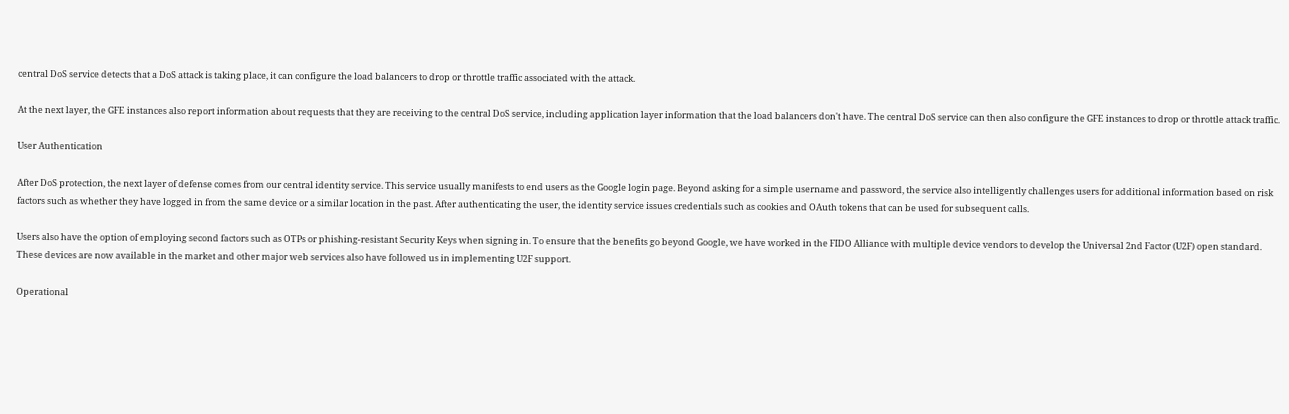central DoS service detects that a DoS attack is taking place, it can configure the load balancers to drop or throttle traffic associated with the attack.

At the next layer, the GFE instances also report information about requests that they are receiving to the central DoS service, including application layer information that the load balancers don't have. The central DoS service can then also configure the GFE instances to drop or throttle attack traffic.

User Authentication

After DoS protection, the next layer of defense comes from our central identity service. This service usually manifests to end users as the Google login page. Beyond asking for a simple username and password, the service also intelligently challenges users for additional information based on risk factors such as whether they have logged in from the same device or a similar location in the past. After authenticating the user, the identity service issues credentials such as cookies and OAuth tokens that can be used for subsequent calls.

Users also have the option of employing second factors such as OTPs or phishing-resistant Security Keys when signing in. To ensure that the benefits go beyond Google, we have worked in the FIDO Alliance with multiple device vendors to develop the Universal 2nd Factor (U2F) open standard. These devices are now available in the market and other major web services also have followed us in implementing U2F support.

Operational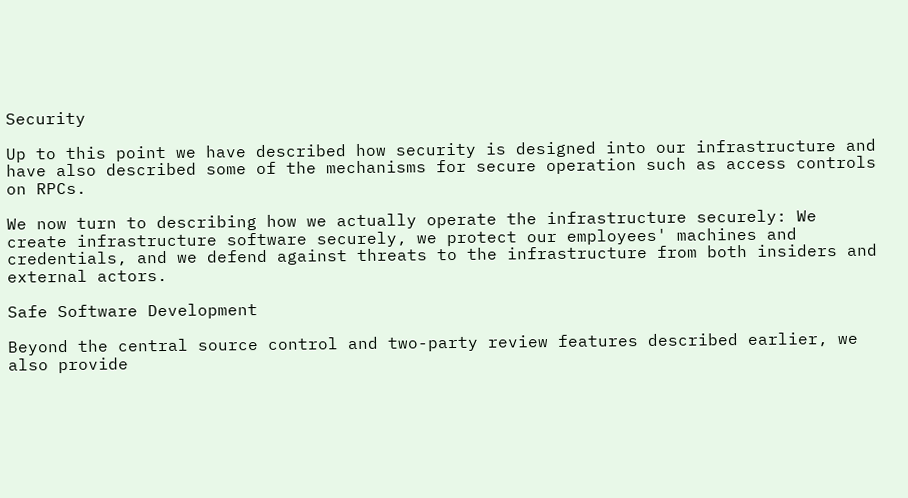Security

Up to this point we have described how security is designed into our infrastructure and have also described some of the mechanisms for secure operation such as access controls on RPCs.

We now turn to describing how we actually operate the infrastructure securely: We create infrastructure software securely, we protect our employees' machines and credentials, and we defend against threats to the infrastructure from both insiders and external actors.

Safe Software Development

Beyond the central source control and two-party review features described earlier, we also provide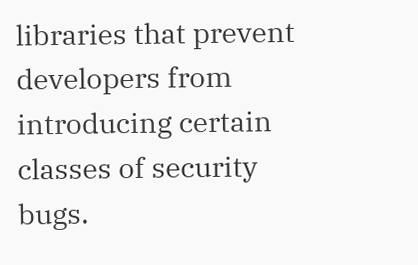libraries that prevent developers from introducing certain classes of security bugs.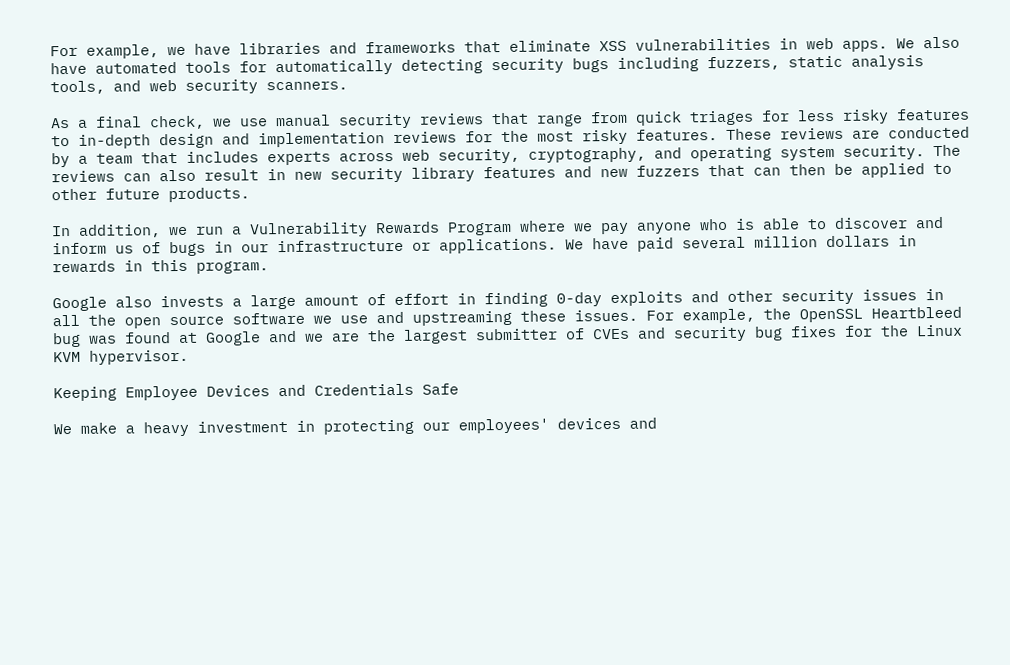For example, we have libraries and frameworks that eliminate XSS vulnerabilities in web apps. We also have automated tools for automatically detecting security bugs including fuzzers, static analysis tools, and web security scanners.

As a final check, we use manual security reviews that range from quick triages for less risky features to in-depth design and implementation reviews for the most risky features. These reviews are conducted by a team that includes experts across web security, cryptography, and operating system security. The reviews can also result in new security library features and new fuzzers that can then be applied to other future products.

In addition, we run a Vulnerability Rewards Program where we pay anyone who is able to discover and inform us of bugs in our infrastructure or applications. We have paid several million dollars in rewards in this program.

Google also invests a large amount of effort in finding 0-day exploits and other security issues in all the open source software we use and upstreaming these issues. For example, the OpenSSL Heartbleed bug was found at Google and we are the largest submitter of CVEs and security bug fixes for the Linux KVM hypervisor.

Keeping Employee Devices and Credentials Safe

We make a heavy investment in protecting our employees' devices and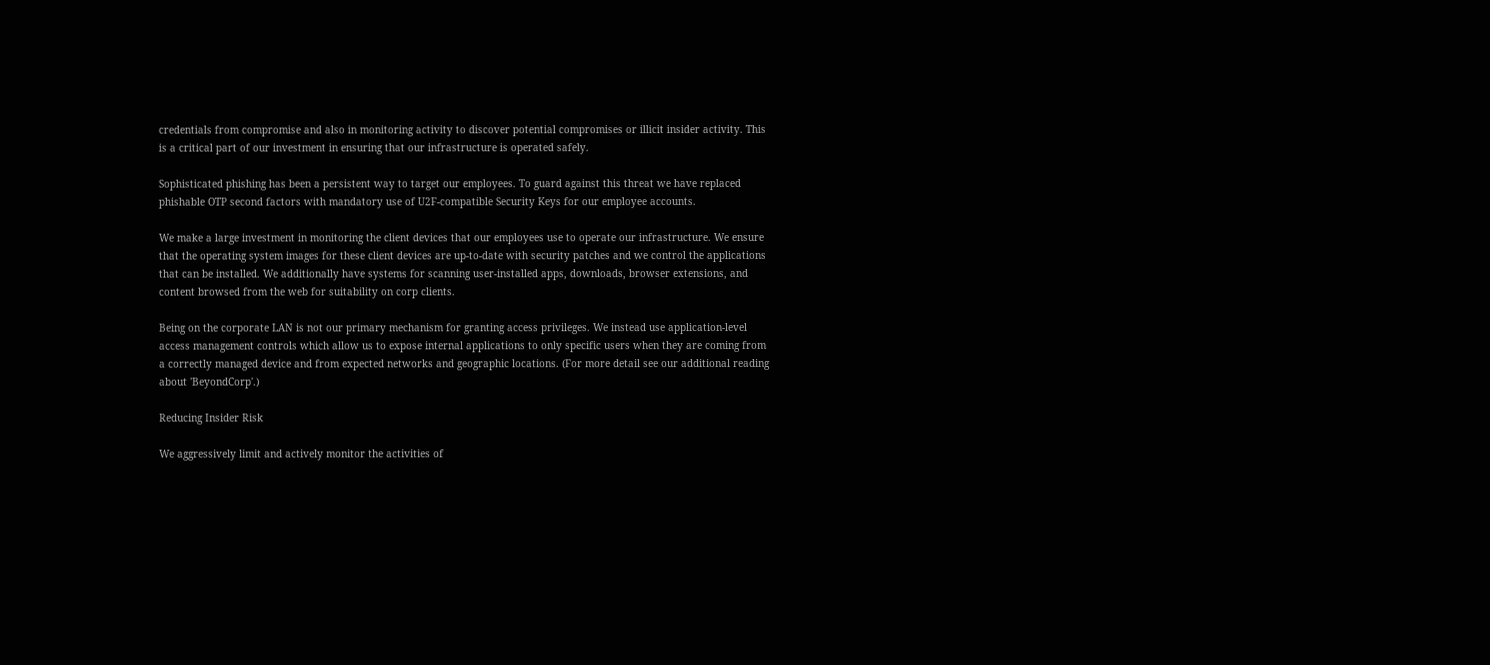credentials from compromise and also in monitoring activity to discover potential compromises or illicit insider activity. This is a critical part of our investment in ensuring that our infrastructure is operated safely.

Sophisticated phishing has been a persistent way to target our employees. To guard against this threat we have replaced phishable OTP second factors with mandatory use of U2F-compatible Security Keys for our employee accounts.

We make a large investment in monitoring the client devices that our employees use to operate our infrastructure. We ensure that the operating system images for these client devices are up-to-date with security patches and we control the applications that can be installed. We additionally have systems for scanning user-installed apps, downloads, browser extensions, and content browsed from the web for suitability on corp clients.

Being on the corporate LAN is not our primary mechanism for granting access privileges. We instead use application-level access management controls which allow us to expose internal applications to only specific users when they are coming from a correctly managed device and from expected networks and geographic locations. (For more detail see our additional reading about 'BeyondCorp'.)

Reducing Insider Risk

We aggressively limit and actively monitor the activities of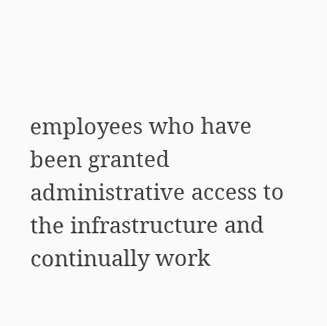employees who have been granted administrative access to the infrastructure and continually work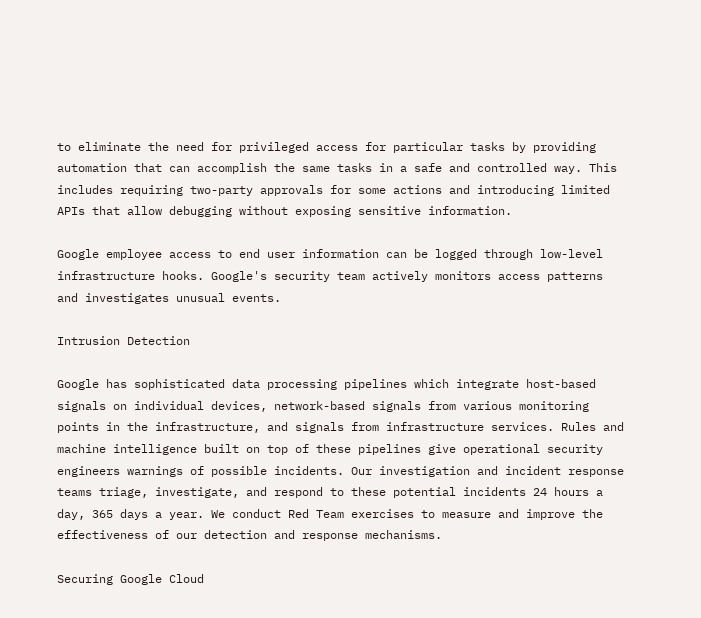to eliminate the need for privileged access for particular tasks by providing automation that can accomplish the same tasks in a safe and controlled way. This includes requiring two-party approvals for some actions and introducing limited APIs that allow debugging without exposing sensitive information.

Google employee access to end user information can be logged through low-level infrastructure hooks. Google's security team actively monitors access patterns and investigates unusual events.

Intrusion Detection

Google has sophisticated data processing pipelines which integrate host-based signals on individual devices, network-based signals from various monitoring points in the infrastructure, and signals from infrastructure services. Rules and machine intelligence built on top of these pipelines give operational security engineers warnings of possible incidents. Our investigation and incident response teams triage, investigate, and respond to these potential incidents 24 hours a day, 365 days a year. We conduct Red Team exercises to measure and improve the effectiveness of our detection and response mechanisms.

Securing Google Cloud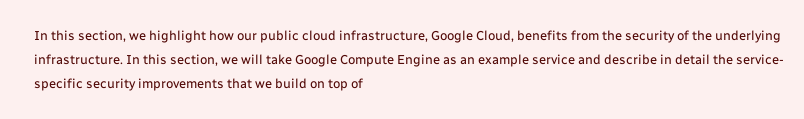In this section, we highlight how our public cloud infrastructure, Google Cloud, benefits from the security of the underlying infrastructure. In this section, we will take Google Compute Engine as an example service and describe in detail the service-specific security improvements that we build on top of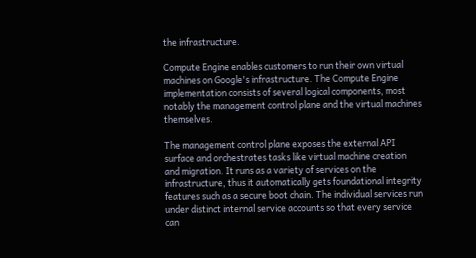the infrastructure.

Compute Engine enables customers to run their own virtual machines on Google's infrastructure. The Compute Engine implementation consists of several logical components, most notably the management control plane and the virtual machines themselves.

The management control plane exposes the external API surface and orchestrates tasks like virtual machine creation and migration. It runs as a variety of services on the infrastructure, thus it automatically gets foundational integrity features such as a secure boot chain. The individual services run under distinct internal service accounts so that every service can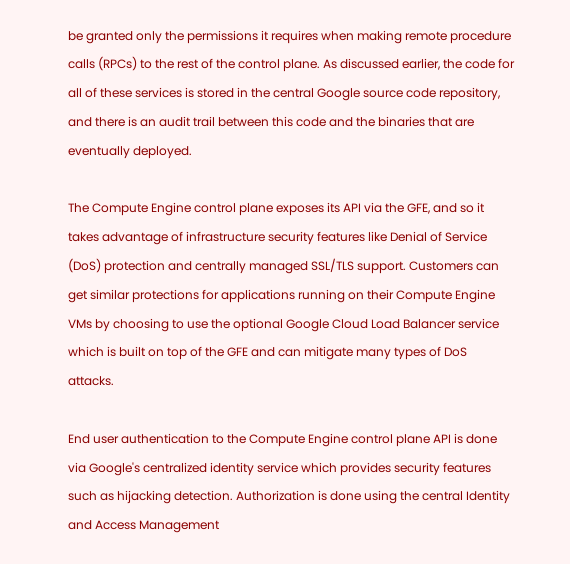be granted only the permissions it requires when making remote procedure calls (RPCs) to the rest of the control plane. As discussed earlier, the code for all of these services is stored in the central Google source code repository, and there is an audit trail between this code and the binaries that are eventually deployed.

The Compute Engine control plane exposes its API via the GFE, and so it takes advantage of infrastructure security features like Denial of Service (DoS) protection and centrally managed SSL/TLS support. Customers can get similar protections for applications running on their Compute Engine VMs by choosing to use the optional Google Cloud Load Balancer service which is built on top of the GFE and can mitigate many types of DoS attacks.

End user authentication to the Compute Engine control plane API is done via Google's centralized identity service which provides security features such as hijacking detection. Authorization is done using the central Identity and Access Management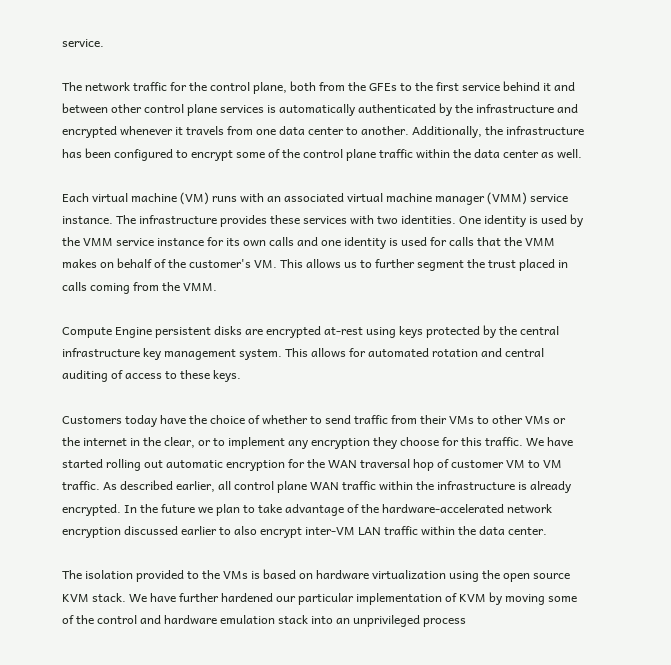service.

The network traffic for the control plane, both from the GFEs to the first service behind it and between other control plane services is automatically authenticated by the infrastructure and encrypted whenever it travels from one data center to another. Additionally, the infrastructure has been configured to encrypt some of the control plane traffic within the data center as well.

Each virtual machine (VM) runs with an associated virtual machine manager (VMM) service instance. The infrastructure provides these services with two identities. One identity is used by the VMM service instance for its own calls and one identity is used for calls that the VMM makes on behalf of the customer's VM. This allows us to further segment the trust placed in calls coming from the VMM.

Compute Engine persistent disks are encrypted at-rest using keys protected by the central infrastructure key management system. This allows for automated rotation and central auditing of access to these keys.

Customers today have the choice of whether to send traffic from their VMs to other VMs or the internet in the clear, or to implement any encryption they choose for this traffic. We have started rolling out automatic encryption for the WAN traversal hop of customer VM to VM traffic. As described earlier, all control plane WAN traffic within the infrastructure is already encrypted. In the future we plan to take advantage of the hardware-accelerated network encryption discussed earlier to also encrypt inter-VM LAN traffic within the data center.

The isolation provided to the VMs is based on hardware virtualization using the open source KVM stack. We have further hardened our particular implementation of KVM by moving some of the control and hardware emulation stack into an unprivileged process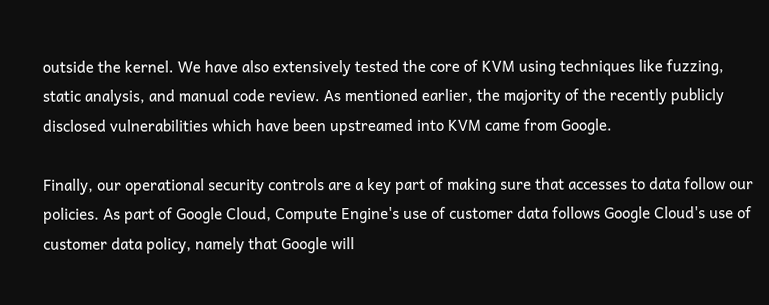outside the kernel. We have also extensively tested the core of KVM using techniques like fuzzing, static analysis, and manual code review. As mentioned earlier, the majority of the recently publicly disclosed vulnerabilities which have been upstreamed into KVM came from Google.

Finally, our operational security controls are a key part of making sure that accesses to data follow our policies. As part of Google Cloud, Compute Engine's use of customer data follows Google Cloud's use of customer data policy, namely that Google will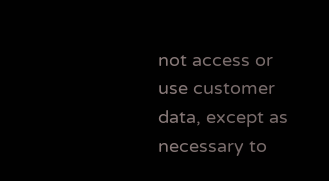not access or use customer data, except as necessary to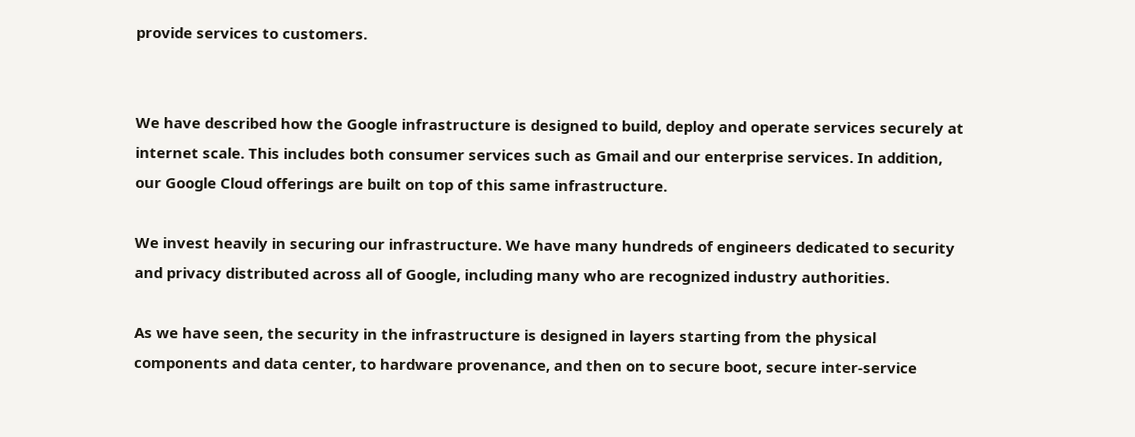provide services to customers.


We have described how the Google infrastructure is designed to build, deploy and operate services securely at internet scale. This includes both consumer services such as Gmail and our enterprise services. In addition, our Google Cloud offerings are built on top of this same infrastructure.

We invest heavily in securing our infrastructure. We have many hundreds of engineers dedicated to security and privacy distributed across all of Google, including many who are recognized industry authorities.

As we have seen, the security in the infrastructure is designed in layers starting from the physical components and data center, to hardware provenance, and then on to secure boot, secure inter-service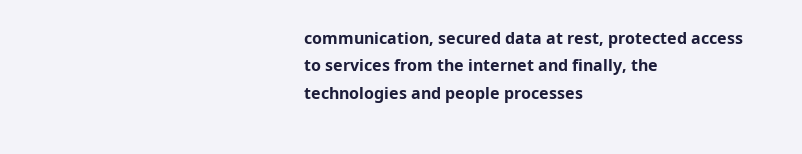communication, secured data at rest, protected access to services from the internet and finally, the technologies and people processes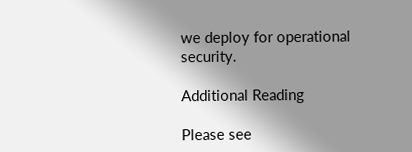we deploy for operational security.

Additional Reading

Please see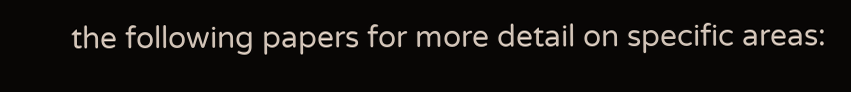the following papers for more detail on specific areas: